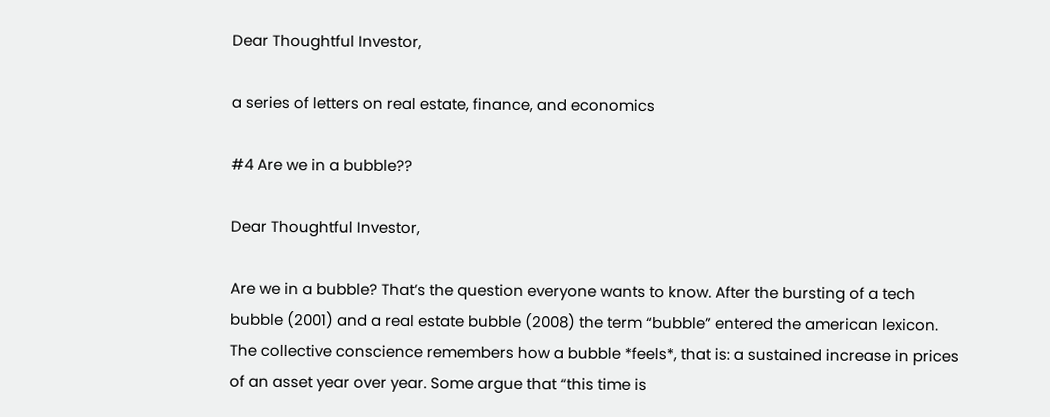Dear Thoughtful Investor,

a series of letters on real estate, finance, and economics

#4 Are we in a bubble??

Dear Thoughtful Investor,

Are we in a bubble? That’s the question everyone wants to know. After the bursting of a tech bubble (2001) and a real estate bubble (2008) the term “bubble” entered the american lexicon. The collective conscience remembers how a bubble *feels*, that is: a sustained increase in prices of an asset year over year. Some argue that “this time is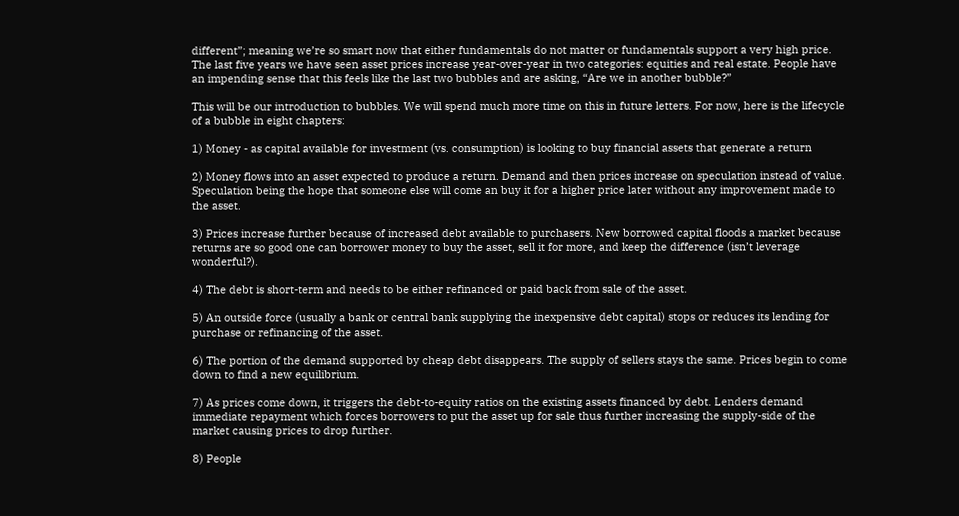different”; meaning we’re so smart now that either fundamentals do not matter or fundamentals support a very high price. The last five years we have seen asset prices increase year-over-year in two categories: equities and real estate. People have an impending sense that this feels like the last two bubbles and are asking, “Are we in another bubble?”

This will be our introduction to bubbles. We will spend much more time on this in future letters. For now, here is the lifecycle of a bubble in eight chapters:

1) Money - as capital available for investment (vs. consumption) is looking to buy financial assets that generate a return

2) Money flows into an asset expected to produce a return. Demand and then prices increase on speculation instead of value. Speculation being the hope that someone else will come an buy it for a higher price later without any improvement made to the asset.

3) Prices increase further because of increased debt available to purchasers. New borrowed capital floods a market because returns are so good one can borrower money to buy the asset, sell it for more, and keep the difference (isn’t leverage wonderful?).

4) The debt is short-term and needs to be either refinanced or paid back from sale of the asset.

5) An outside force (usually a bank or central bank supplying the inexpensive debt capital) stops or reduces its lending for purchase or refinancing of the asset.

6) The portion of the demand supported by cheap debt disappears. The supply of sellers stays the same. Prices begin to come down to find a new equilibrium.

7) As prices come down, it triggers the debt-to-equity ratios on the existing assets financed by debt. Lenders demand immediate repayment which forces borrowers to put the asset up for sale thus further increasing the supply-side of the market causing prices to drop further.

8) People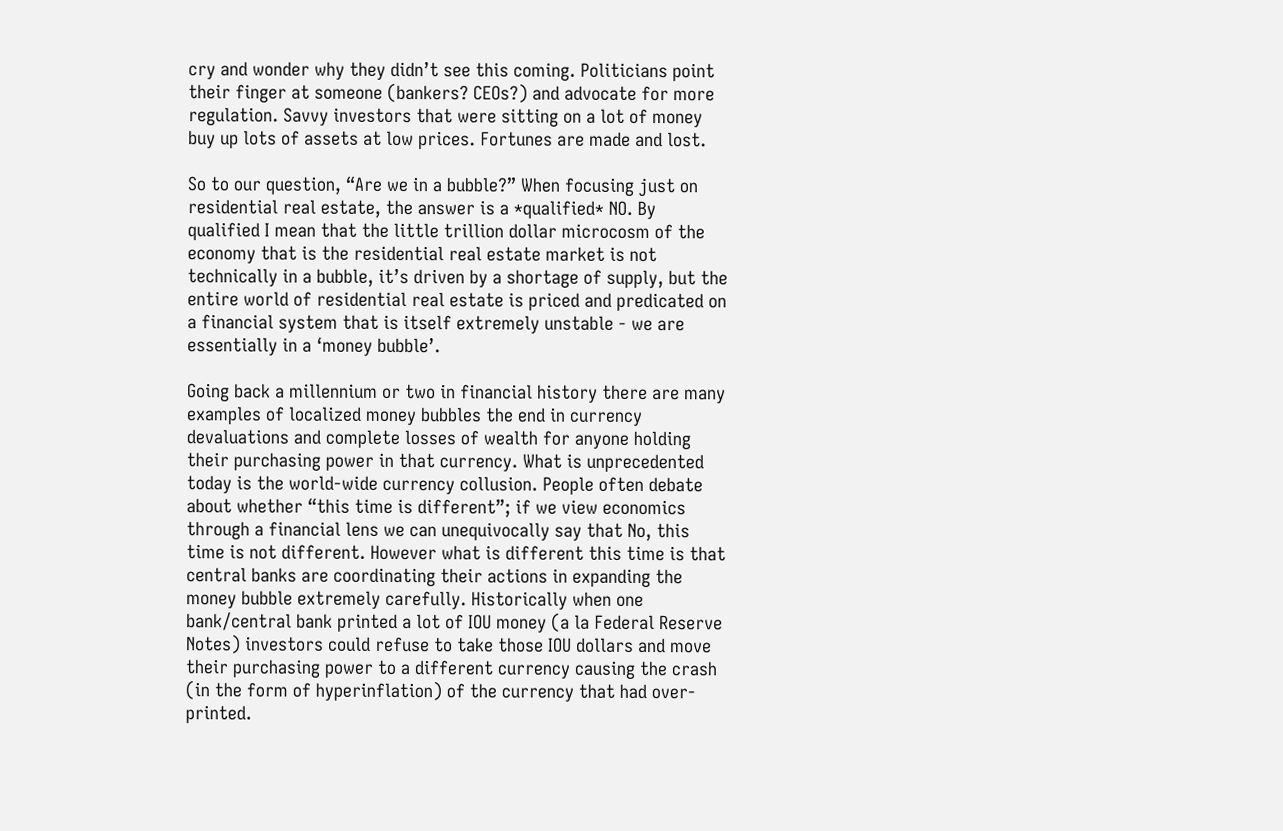cry and wonder why they didn’t see this coming. Politicians point their finger at someone (bankers? CEOs?) and advocate for more regulation. Savvy investors that were sitting on a lot of money buy up lots of assets at low prices. Fortunes are made and lost.

So to our question, “Are we in a bubble?” When focusing just on residential real estate, the answer is a *qualified* NO. By qualified I mean that the little trillion dollar microcosm of the economy that is the residential real estate market is not technically in a bubble, it’s driven by a shortage of supply, but the entire world of residential real estate is priced and predicated on a financial system that is itself extremely unstable - we are essentially in a ‘money bubble’.

Going back a millennium or two in financial history there are many examples of localized money bubbles the end in currency devaluations and complete losses of wealth for anyone holding their purchasing power in that currency. What is unprecedented today is the world-wide currency collusion. People often debate about whether “this time is different”; if we view economics through a financial lens we can unequivocally say that No, this time is not different. However what is different this time is that central banks are coordinating their actions in expanding the money bubble extremely carefully. Historically when one bank/central bank printed a lot of IOU money (a la Federal Reserve Notes) investors could refuse to take those IOU dollars and move their purchasing power to a different currency causing the crash (in the form of hyperinflation) of the currency that had over-printed.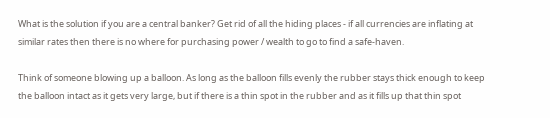What is the solution if you are a central banker? Get rid of all the hiding places - if all currencies are inflating at similar rates then there is no where for purchasing power / wealth to go to find a safe-haven.

Think of someone blowing up a balloon. As long as the balloon fills evenly the rubber stays thick enough to keep the balloon intact as it gets very large, but if there is a thin spot in the rubber and as it fills up that thin spot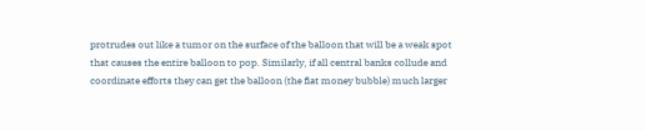protrudes out like a tumor on the surface of the balloon that will be a weak spot that causes the entire balloon to pop. Similarly, if all central banks collude and coordinate efforts they can get the balloon (the fiat money bubble) much larger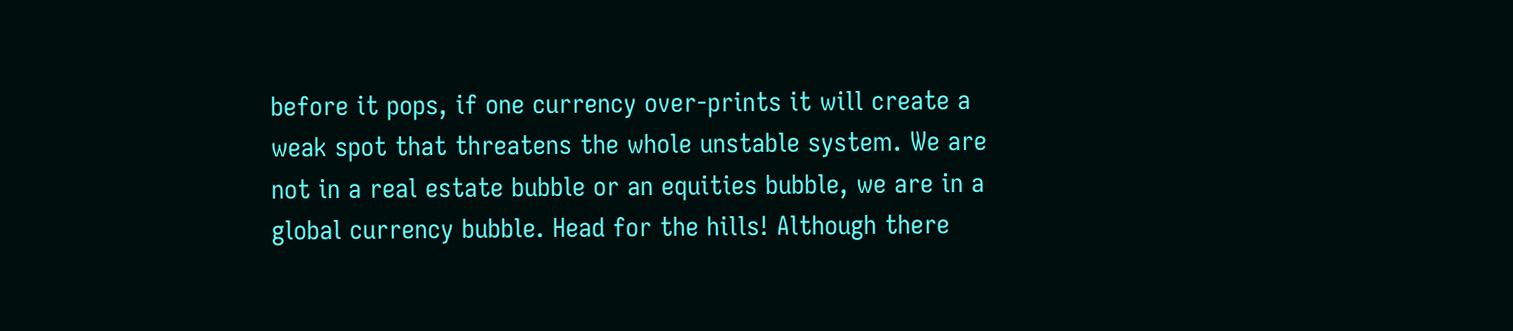before it pops, if one currency over-prints it will create a weak spot that threatens the whole unstable system. We are not in a real estate bubble or an equities bubble, we are in a global currency bubble. Head for the hills! Although there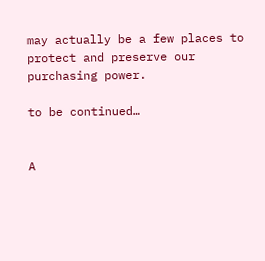may actually be a few places to protect and preserve our purchasing power.

to be continued…


A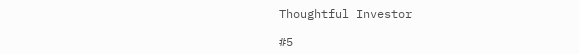Thoughtful Investor

#5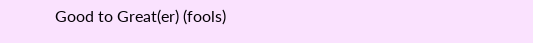Good to Great(er) (fools)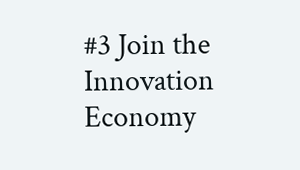#3 Join the Innovation Economy